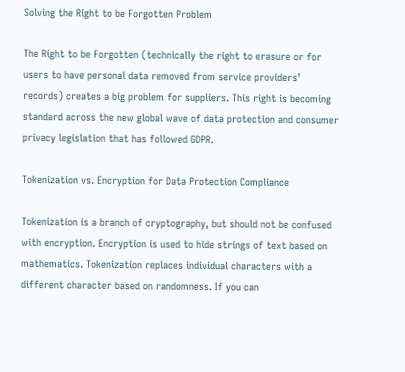Solving the Right to be Forgotten Problem

The Right to be Forgotten (technically the right to erasure or for users to have personal data removed from service providers’ records) creates a big problem for suppliers. This right is becoming standard across the new global wave of data protection and consumer privacy legislation that has followed GDPR.

Tokenization vs. Encryption for Data Protection Compliance

Tokenization is a branch of cryptography, but should not be confused with encryption. Encryption is used to hide strings of text based on mathematics. Tokenization replaces individual characters with a different character based on randomness. If you can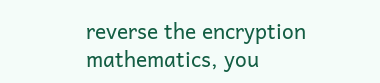reverse the encryption mathematics, you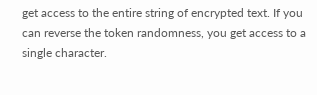get access to the entire string of encrypted text. If you can reverse the token randomness, you get access to a single character.